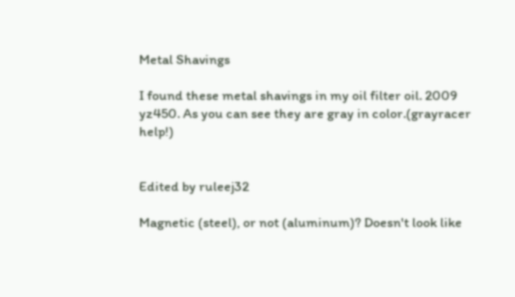Metal Shavings

I found these metal shavings in my oil filter oil. 2009 yz450. As you can see they are gray in color.(grayracer help!)


Edited by ruleej32

Magnetic (steel), or not (aluminum)? Doesn't look like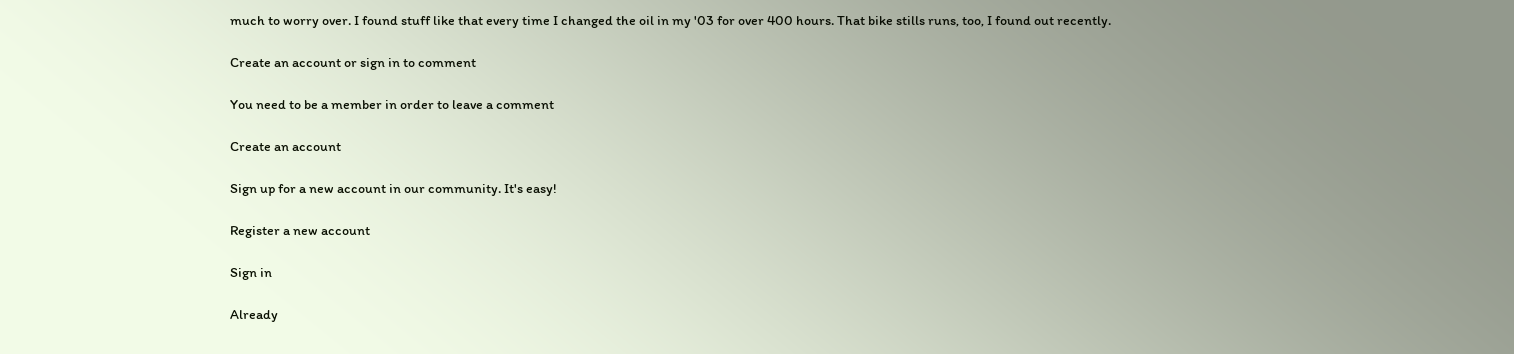much to worry over. I found stuff like that every time I changed the oil in my '03 for over 400 hours. That bike stills runs, too, I found out recently.

Create an account or sign in to comment

You need to be a member in order to leave a comment

Create an account

Sign up for a new account in our community. It's easy!

Register a new account

Sign in

Already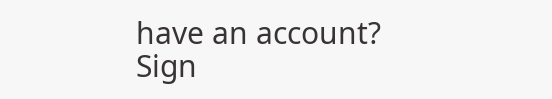have an account? Sign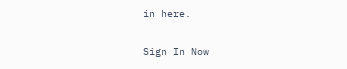in here.

Sign In Now